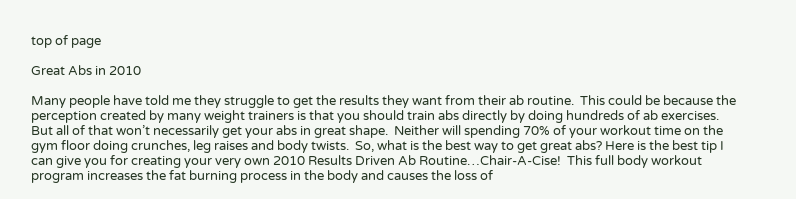top of page

Great Abs in 2010

Many people have told me they struggle to get the results they want from their ab routine.  This could be because the perception created by many weight trainers is that you should train abs directly by doing hundreds of ab exercises. But all of that won’t necessarily get your abs in great shape.  Neither will spending 70% of your workout time on the gym floor doing crunches, leg raises and body twists.  So, what is the best way to get great abs? Here is the best tip I can give you for creating your very own 2010 Results Driven Ab Routine…Chair-A-Cise!  This full body workout program increases the fat burning process in the body and causes the loss of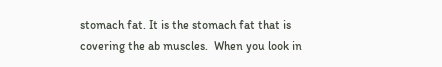stomach fat. It is the stomach fat that is covering the ab muscles.  When you look in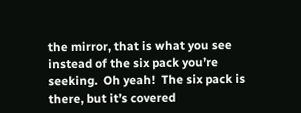the mirror, that is what you see instead of the six pack you’re seeking.  Oh yeah!  The six pack is there, but it’s covered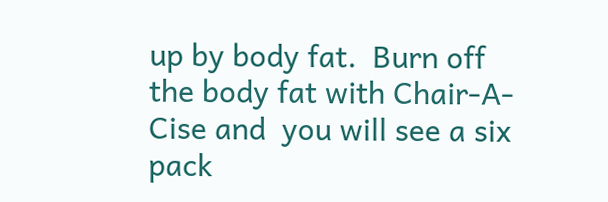up by body fat.  Burn off the body fat with Chair-A-Cise and  you will see a six pack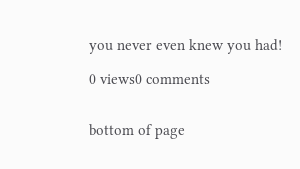you never even knew you had!

0 views0 comments


bottom of page